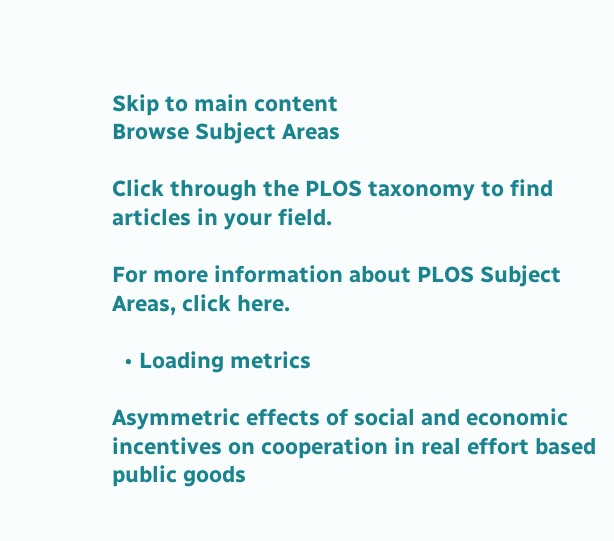Skip to main content
Browse Subject Areas

Click through the PLOS taxonomy to find articles in your field.

For more information about PLOS Subject Areas, click here.

  • Loading metrics

Asymmetric effects of social and economic incentives on cooperation in real effort based public goods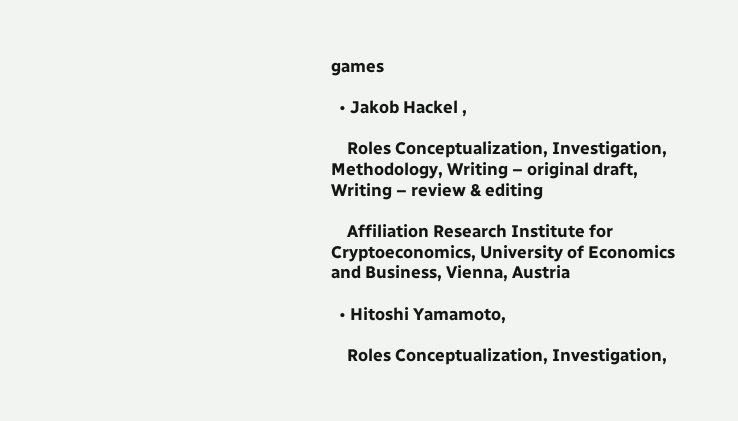games

  • Jakob Hackel ,

    Roles Conceptualization, Investigation, Methodology, Writing – original draft, Writing – review & editing

    Affiliation Research Institute for Cryptoeconomics, University of Economics and Business, Vienna, Austria

  • Hitoshi Yamamoto,

    Roles Conceptualization, Investigation,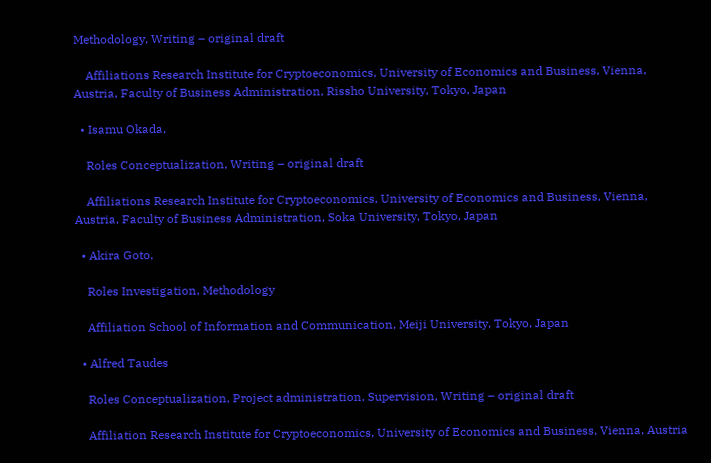Methodology, Writing – original draft

    Affiliations Research Institute for Cryptoeconomics, University of Economics and Business, Vienna, Austria, Faculty of Business Administration, Rissho University, Tokyo, Japan

  • Isamu Okada,

    Roles Conceptualization, Writing – original draft

    Affiliations Research Institute for Cryptoeconomics, University of Economics and Business, Vienna, Austria, Faculty of Business Administration, Soka University, Tokyo, Japan

  • Akira Goto,

    Roles Investigation, Methodology

    Affiliation School of Information and Communication, Meiji University, Tokyo, Japan

  • Alfred Taudes

    Roles Conceptualization, Project administration, Supervision, Writing – original draft

    Affiliation Research Institute for Cryptoeconomics, University of Economics and Business, Vienna, Austria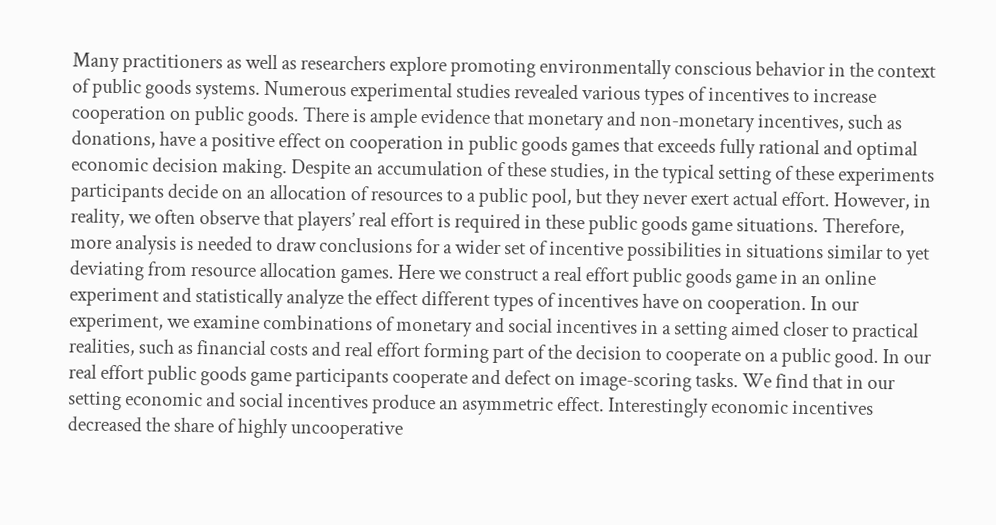Many practitioners as well as researchers explore promoting environmentally conscious behavior in the context of public goods systems. Numerous experimental studies revealed various types of incentives to increase cooperation on public goods. There is ample evidence that monetary and non-monetary incentives, such as donations, have a positive effect on cooperation in public goods games that exceeds fully rational and optimal economic decision making. Despite an accumulation of these studies, in the typical setting of these experiments participants decide on an allocation of resources to a public pool, but they never exert actual effort. However, in reality, we often observe that players’ real effort is required in these public goods game situations. Therefore, more analysis is needed to draw conclusions for a wider set of incentive possibilities in situations similar to yet deviating from resource allocation games. Here we construct a real effort public goods game in an online experiment and statistically analyze the effect different types of incentives have on cooperation. In our experiment, we examine combinations of monetary and social incentives in a setting aimed closer to practical realities, such as financial costs and real effort forming part of the decision to cooperate on a public good. In our real effort public goods game participants cooperate and defect on image-scoring tasks. We find that in our setting economic and social incentives produce an asymmetric effect. Interestingly economic incentives decreased the share of highly uncooperative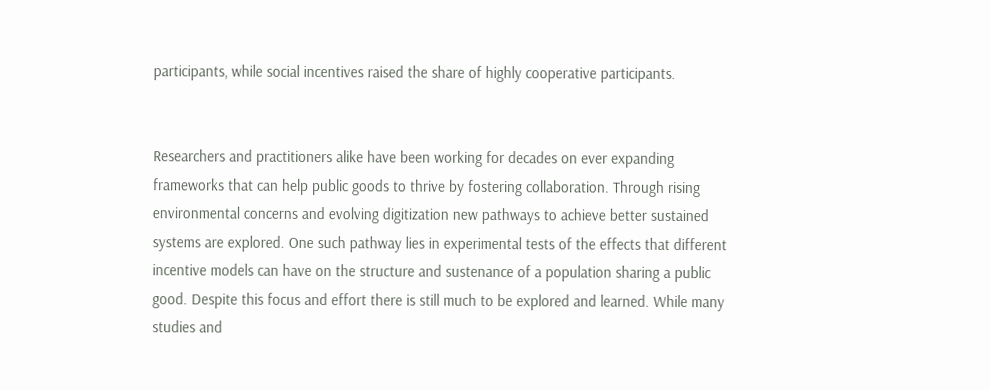participants, while social incentives raised the share of highly cooperative participants.


Researchers and practitioners alike have been working for decades on ever expanding frameworks that can help public goods to thrive by fostering collaboration. Through rising environmental concerns and evolving digitization new pathways to achieve better sustained systems are explored. One such pathway lies in experimental tests of the effects that different incentive models can have on the structure and sustenance of a population sharing a public good. Despite this focus and effort there is still much to be explored and learned. While many studies and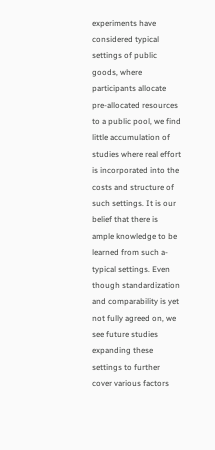experiments have considered typical settings of public goods, where participants allocate pre-allocated resources to a public pool, we find little accumulation of studies where real effort is incorporated into the costs and structure of such settings. It is our belief that there is ample knowledge to be learned from such a-typical settings. Even though standardization and comparability is yet not fully agreed on, we see future studies expanding these settings to further cover various factors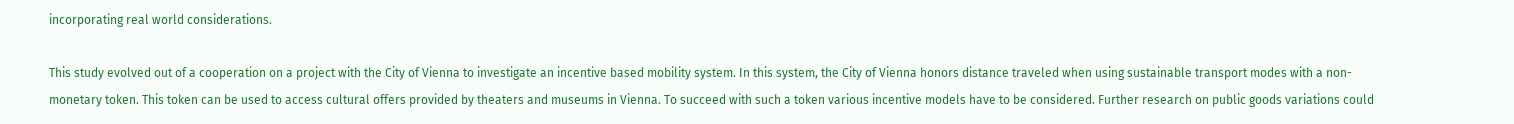incorporating real world considerations.

This study evolved out of a cooperation on a project with the City of Vienna to investigate an incentive based mobility system. In this system, the City of Vienna honors distance traveled when using sustainable transport modes with a non-monetary token. This token can be used to access cultural offers provided by theaters and museums in Vienna. To succeed with such a token various incentive models have to be considered. Further research on public goods variations could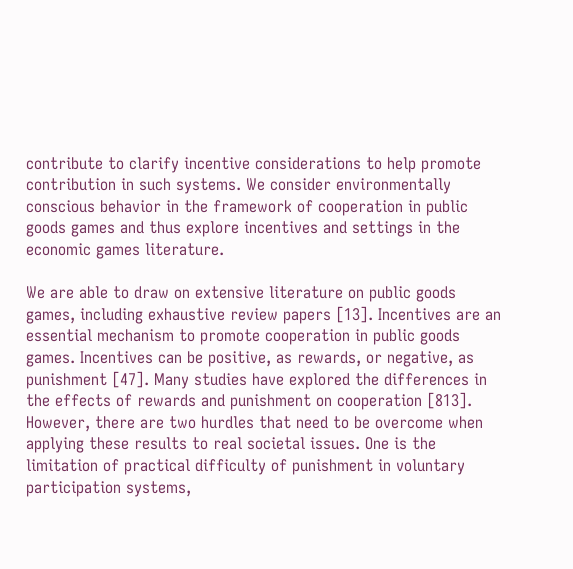contribute to clarify incentive considerations to help promote contribution in such systems. We consider environmentally conscious behavior in the framework of cooperation in public goods games and thus explore incentives and settings in the economic games literature.

We are able to draw on extensive literature on public goods games, including exhaustive review papers [13]. Incentives are an essential mechanism to promote cooperation in public goods games. Incentives can be positive, as rewards, or negative, as punishment [47]. Many studies have explored the differences in the effects of rewards and punishment on cooperation [813]. However, there are two hurdles that need to be overcome when applying these results to real societal issues. One is the limitation of practical difficulty of punishment in voluntary participation systems,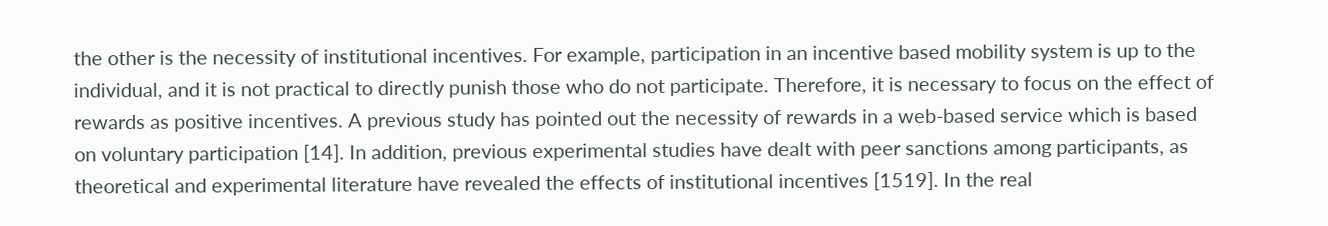the other is the necessity of institutional incentives. For example, participation in an incentive based mobility system is up to the individual, and it is not practical to directly punish those who do not participate. Therefore, it is necessary to focus on the effect of rewards as positive incentives. A previous study has pointed out the necessity of rewards in a web-based service which is based on voluntary participation [14]. In addition, previous experimental studies have dealt with peer sanctions among participants, as theoretical and experimental literature have revealed the effects of institutional incentives [1519]. In the real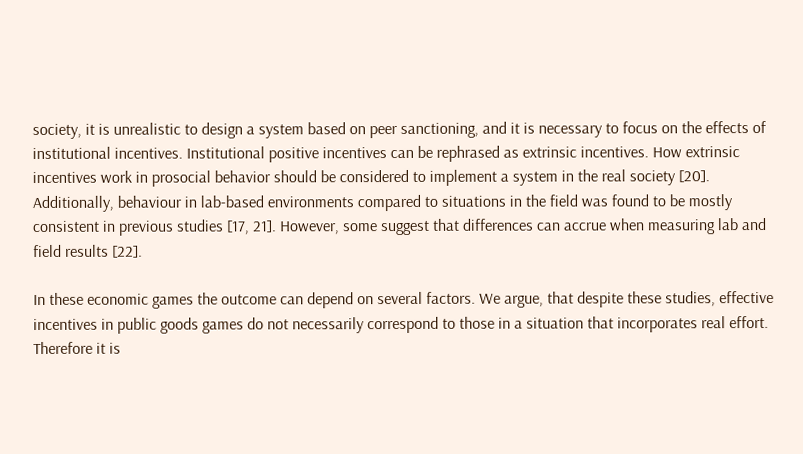society, it is unrealistic to design a system based on peer sanctioning, and it is necessary to focus on the effects of institutional incentives. Institutional positive incentives can be rephrased as extrinsic incentives. How extrinsic incentives work in prosocial behavior should be considered to implement a system in the real society [20]. Additionally, behaviour in lab-based environments compared to situations in the field was found to be mostly consistent in previous studies [17, 21]. However, some suggest that differences can accrue when measuring lab and field results [22].

In these economic games the outcome can depend on several factors. We argue, that despite these studies, effective incentives in public goods games do not necessarily correspond to those in a situation that incorporates real effort. Therefore it is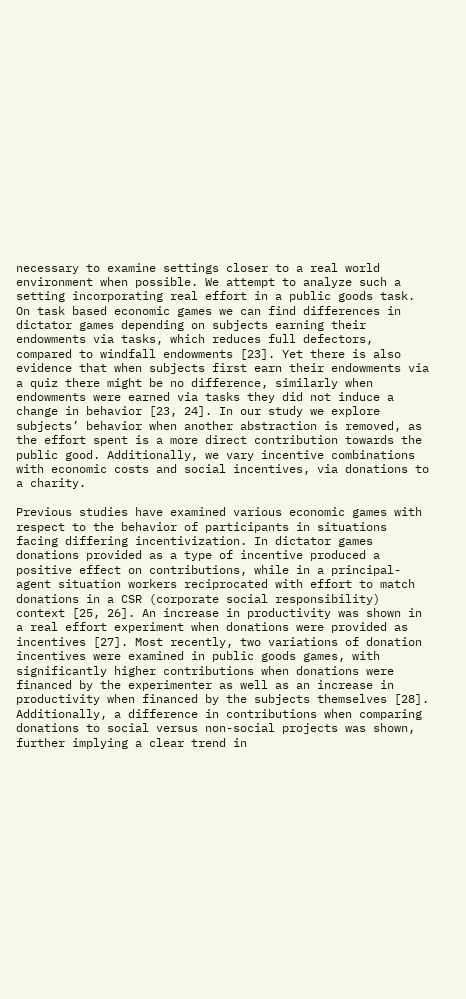necessary to examine settings closer to a real world environment when possible. We attempt to analyze such a setting incorporating real effort in a public goods task. On task based economic games we can find differences in dictator games depending on subjects earning their endowments via tasks, which reduces full defectors, compared to windfall endowments [23]. Yet there is also evidence that when subjects first earn their endowments via a quiz there might be no difference, similarly when endowments were earned via tasks they did not induce a change in behavior [23, 24]. In our study we explore subjects’ behavior when another abstraction is removed, as the effort spent is a more direct contribution towards the public good. Additionally, we vary incentive combinations with economic costs and social incentives, via donations to a charity.

Previous studies have examined various economic games with respect to the behavior of participants in situations facing differing incentivization. In dictator games donations provided as a type of incentive produced a positive effect on contributions, while in a principal-agent situation workers reciprocated with effort to match donations in a CSR (corporate social responsibility) context [25, 26]. An increase in productivity was shown in a real effort experiment when donations were provided as incentives [27]. Most recently, two variations of donation incentives were examined in public goods games, with significantly higher contributions when donations were financed by the experimenter as well as an increase in productivity when financed by the subjects themselves [28]. Additionally, a difference in contributions when comparing donations to social versus non-social projects was shown, further implying a clear trend in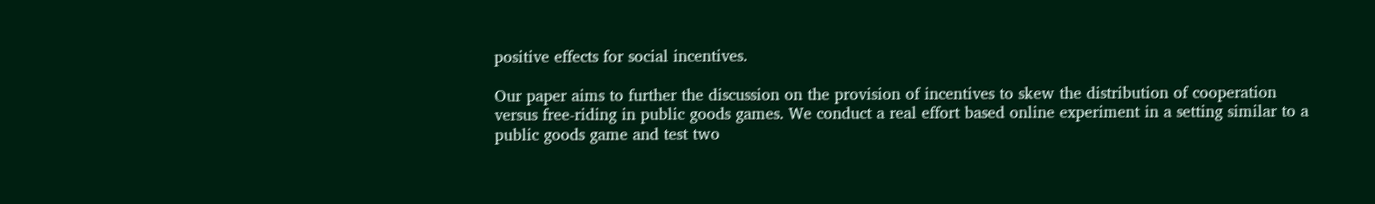positive effects for social incentives.

Our paper aims to further the discussion on the provision of incentives to skew the distribution of cooperation versus free-riding in public goods games. We conduct a real effort based online experiment in a setting similar to a public goods game and test two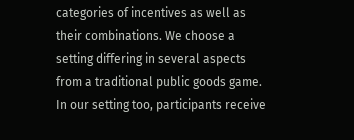categories of incentives as well as their combinations. We choose a setting differing in several aspects from a traditional public goods game. In our setting too, participants receive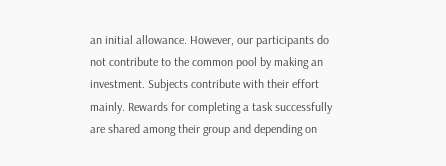an initial allowance. However, our participants do not contribute to the common pool by making an investment. Subjects contribute with their effort mainly. Rewards for completing a task successfully are shared among their group and depending on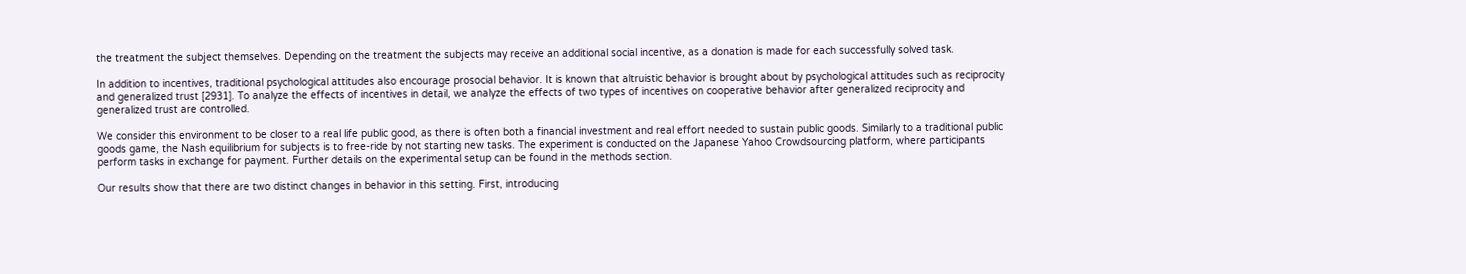the treatment the subject themselves. Depending on the treatment the subjects may receive an additional social incentive, as a donation is made for each successfully solved task.

In addition to incentives, traditional psychological attitudes also encourage prosocial behavior. It is known that altruistic behavior is brought about by psychological attitudes such as reciprocity and generalized trust [2931]. To analyze the effects of incentives in detail, we analyze the effects of two types of incentives on cooperative behavior after generalized reciprocity and generalized trust are controlled.

We consider this environment to be closer to a real life public good, as there is often both a financial investment and real effort needed to sustain public goods. Similarly to a traditional public goods game, the Nash equilibrium for subjects is to free-ride by not starting new tasks. The experiment is conducted on the Japanese Yahoo Crowdsourcing platform, where participants perform tasks in exchange for payment. Further details on the experimental setup can be found in the methods section.

Our results show that there are two distinct changes in behavior in this setting. First, introducing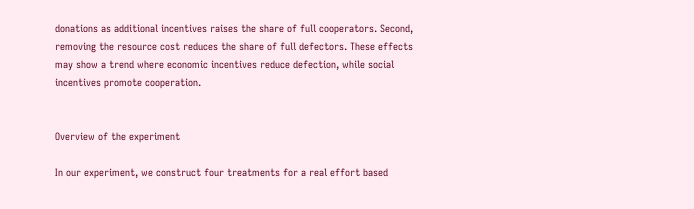donations as additional incentives raises the share of full cooperators. Second, removing the resource cost reduces the share of full defectors. These effects may show a trend where economic incentives reduce defection, while social incentives promote cooperation.


Overview of the experiment

In our experiment, we construct four treatments for a real effort based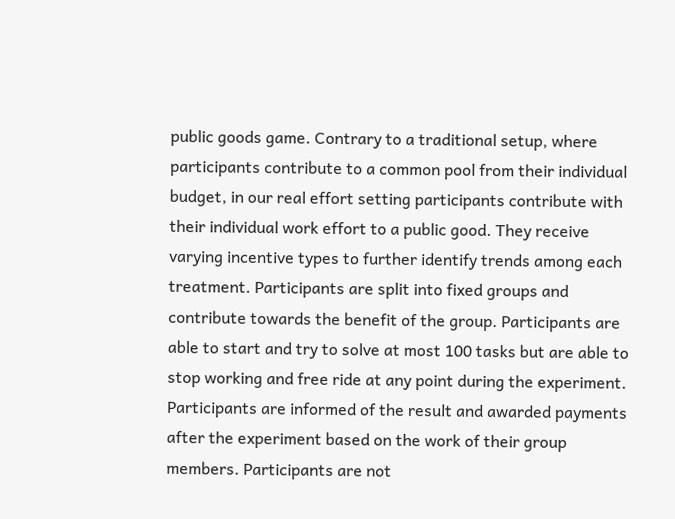public goods game. Contrary to a traditional setup, where participants contribute to a common pool from their individual budget, in our real effort setting participants contribute with their individual work effort to a public good. They receive varying incentive types to further identify trends among each treatment. Participants are split into fixed groups and contribute towards the benefit of the group. Participants are able to start and try to solve at most 100 tasks but are able to stop working and free ride at any point during the experiment. Participants are informed of the result and awarded payments after the experiment based on the work of their group members. Participants are not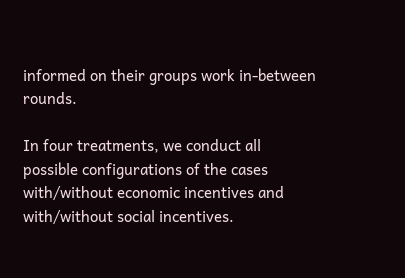informed on their groups work in-between rounds.

In four treatments, we conduct all possible configurations of the cases with/without economic incentives and with/without social incentives.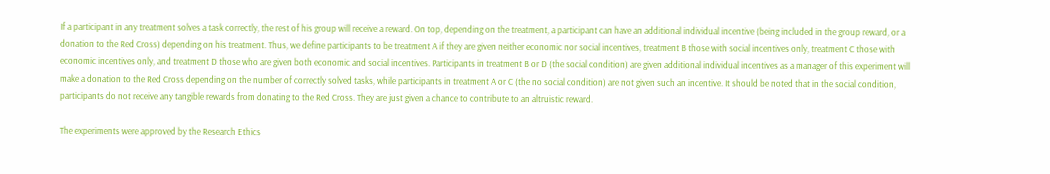If a participant in any treatment solves a task correctly, the rest of his group will receive a reward. On top, depending on the treatment, a participant can have an additional individual incentive (being included in the group reward, or a donation to the Red Cross) depending on his treatment. Thus, we define participants to be treatment A if they are given neither economic nor social incentives, treatment B those with social incentives only, treatment C those with economic incentives only, and treatment D those who are given both economic and social incentives. Participants in treatment B or D (the social condition) are given additional individual incentives as a manager of this experiment will make a donation to the Red Cross depending on the number of correctly solved tasks, while participants in treatment A or C (the no social condition) are not given such an incentive. It should be noted that in the social condition, participants do not receive any tangible rewards from donating to the Red Cross. They are just given a chance to contribute to an altruistic reward.

The experiments were approved by the Research Ethics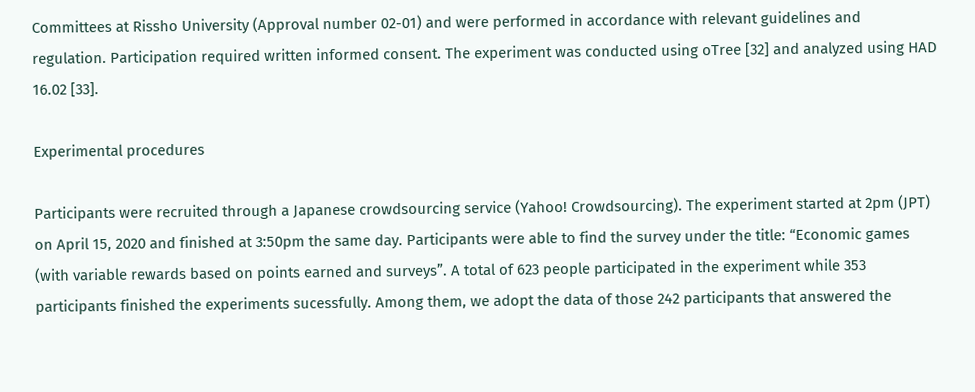Committees at Rissho University (Approval number 02-01) and were performed in accordance with relevant guidelines and regulation. Participation required written informed consent. The experiment was conducted using oTree [32] and analyzed using HAD 16.02 [33].

Experimental procedures

Participants were recruited through a Japanese crowdsourcing service (Yahoo! Crowdsourcing). The experiment started at 2pm (JPT) on April 15, 2020 and finished at 3:50pm the same day. Participants were able to find the survey under the title: “Economic games (with variable rewards based on points earned and surveys”. A total of 623 people participated in the experiment while 353 participants finished the experiments sucessfully. Among them, we adopt the data of those 242 participants that answered the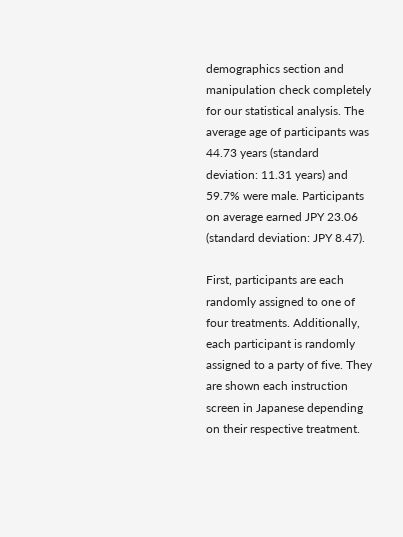demographics section and manipulation check completely for our statistical analysis. The average age of participants was 44.73 years (standard deviation: 11.31 years) and 59.7% were male. Participants on average earned JPY 23.06 (standard deviation: JPY 8.47).

First, participants are each randomly assigned to one of four treatments. Additionally, each participant is randomly assigned to a party of five. They are shown each instruction screen in Japanese depending on their respective treatment.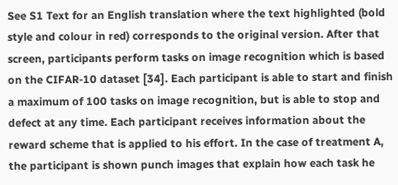See S1 Text for an English translation where the text highlighted (bold style and colour in red) corresponds to the original version. After that screen, participants perform tasks on image recognition which is based on the CIFAR-10 dataset [34]. Each participant is able to start and finish a maximum of 100 tasks on image recognition, but is able to stop and defect at any time. Each participant receives information about the reward scheme that is applied to his effort. In the case of treatment A, the participant is shown punch images that explain how each task he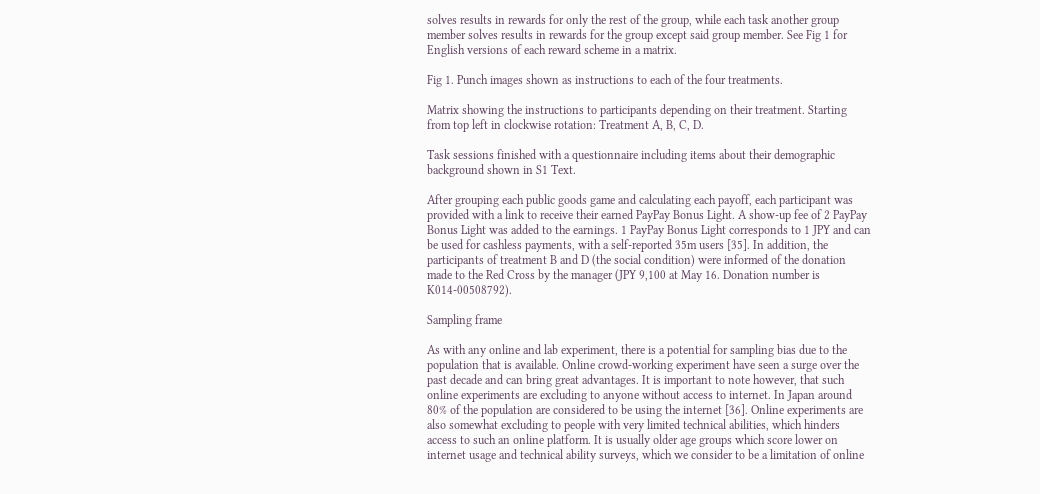solves results in rewards for only the rest of the group, while each task another group member solves results in rewards for the group except said group member. See Fig 1 for English versions of each reward scheme in a matrix.

Fig 1. Punch images shown as instructions to each of the four treatments.

Matrix showing the instructions to participants depending on their treatment. Starting from top left in clockwise rotation: Treatment A, B, C, D.

Task sessions finished with a questionnaire including items about their demographic background shown in S1 Text.

After grouping each public goods game and calculating each payoff, each participant was provided with a link to receive their earned PayPay Bonus Light. A show-up fee of 2 PayPay Bonus Light was added to the earnings. 1 PayPay Bonus Light corresponds to 1 JPY and can be used for cashless payments, with a self-reported 35m users [35]. In addition, the participants of treatment B and D (the social condition) were informed of the donation made to the Red Cross by the manager (JPY 9,100 at May 16. Donation number is K014-00508792).

Sampling frame

As with any online and lab experiment, there is a potential for sampling bias due to the population that is available. Online crowd-working experiment have seen a surge over the past decade and can bring great advantages. It is important to note however, that such online experiments are excluding to anyone without access to internet. In Japan around 80% of the population are considered to be using the internet [36]. Online experiments are also somewhat excluding to people with very limited technical abilities, which hinders access to such an online platform. It is usually older age groups which score lower on internet usage and technical ability surveys, which we consider to be a limitation of online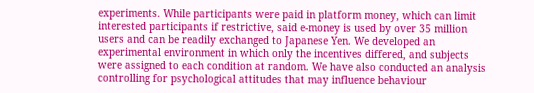experiments. While participants were paid in platform money, which can limit interested participants if restrictive, said e-money is used by over 35 million users and can be readily exchanged to Japanese Yen. We developed an experimental environment in which only the incentives differed, and subjects were assigned to each condition at random. We have also conducted an analysis controlling for psychological attitudes that may influence behaviour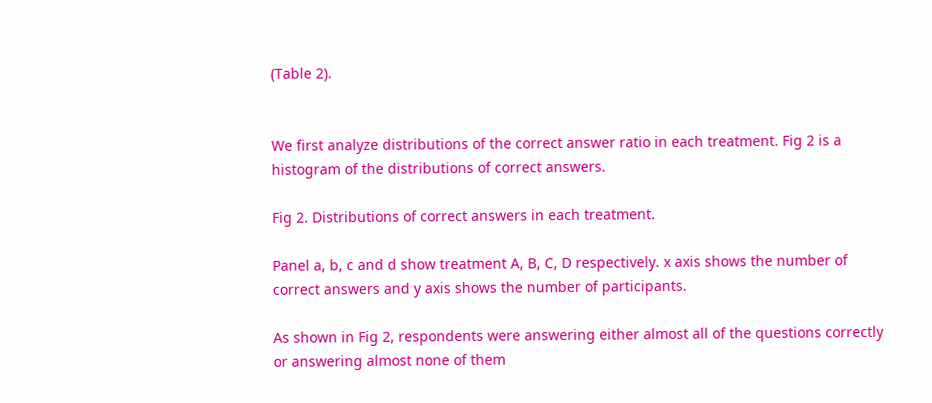(Table 2).


We first analyze distributions of the correct answer ratio in each treatment. Fig 2 is a histogram of the distributions of correct answers.

Fig 2. Distributions of correct answers in each treatment.

Panel a, b, c and d show treatment A, B, C, D respectively. x axis shows the number of correct answers and y axis shows the number of participants.

As shown in Fig 2, respondents were answering either almost all of the questions correctly or answering almost none of them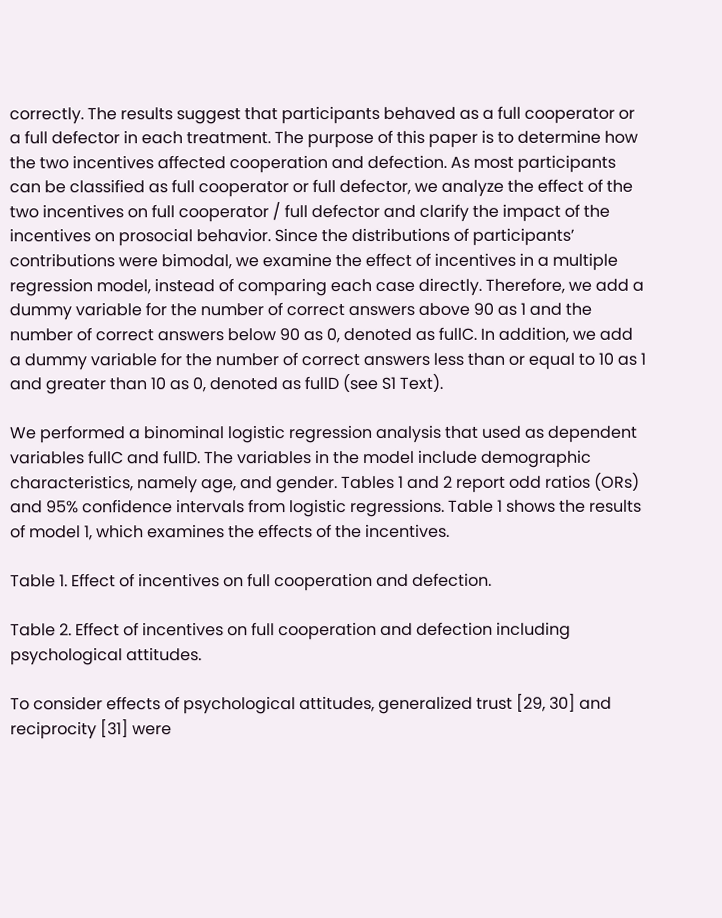correctly. The results suggest that participants behaved as a full cooperator or a full defector in each treatment. The purpose of this paper is to determine how the two incentives affected cooperation and defection. As most participants can be classified as full cooperator or full defector, we analyze the effect of the two incentives on full cooperator / full defector and clarify the impact of the incentives on prosocial behavior. Since the distributions of participants’ contributions were bimodal, we examine the effect of incentives in a multiple regression model, instead of comparing each case directly. Therefore, we add a dummy variable for the number of correct answers above 90 as 1 and the number of correct answers below 90 as 0, denoted as fullC. In addition, we add a dummy variable for the number of correct answers less than or equal to 10 as 1 and greater than 10 as 0, denoted as fullD (see S1 Text).

We performed a binominal logistic regression analysis that used as dependent variables fullC and fullD. The variables in the model include demographic characteristics, namely age, and gender. Tables 1 and 2 report odd ratios (ORs) and 95% confidence intervals from logistic regressions. Table 1 shows the results of model 1, which examines the effects of the incentives.

Table 1. Effect of incentives on full cooperation and defection.

Table 2. Effect of incentives on full cooperation and defection including psychological attitudes.

To consider effects of psychological attitudes, generalized trust [29, 30] and reciprocity [31] were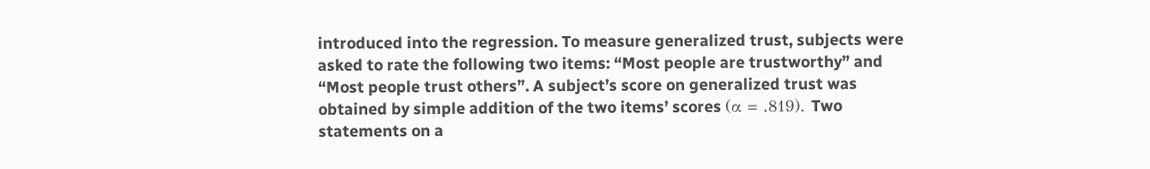introduced into the regression. To measure generalized trust, subjects were asked to rate the following two items: “Most people are trustworthy” and “Most people trust others”. A subject’s score on generalized trust was obtained by simple addition of the two items’ scores (α = .819). Two statements on a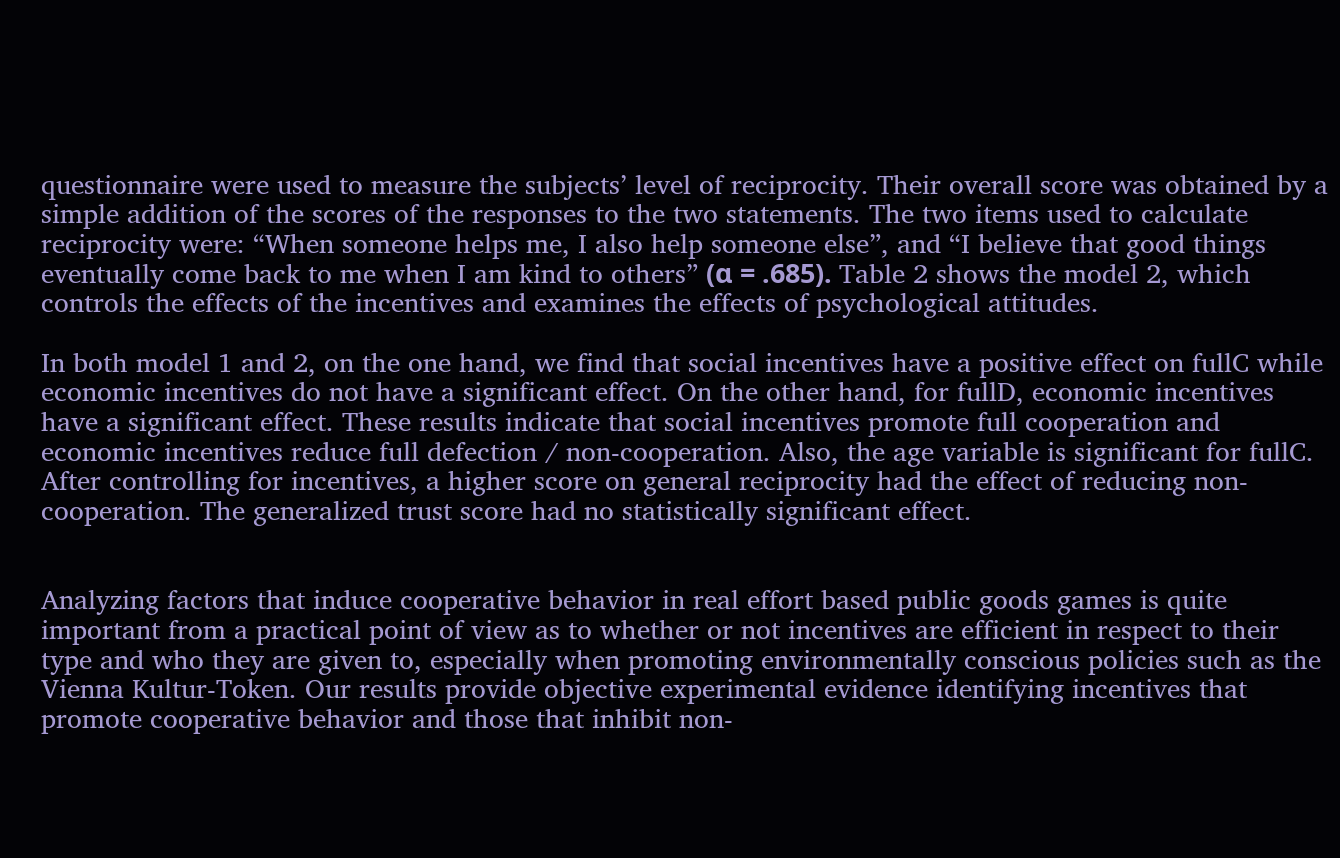questionnaire were used to measure the subjects’ level of reciprocity. Their overall score was obtained by a simple addition of the scores of the responses to the two statements. The two items used to calculate reciprocity were: “When someone helps me, I also help someone else”, and “I believe that good things eventually come back to me when I am kind to others” (α = .685). Table 2 shows the model 2, which controls the effects of the incentives and examines the effects of psychological attitudes.

In both model 1 and 2, on the one hand, we find that social incentives have a positive effect on fullC while economic incentives do not have a significant effect. On the other hand, for fullD, economic incentives have a significant effect. These results indicate that social incentives promote full cooperation and economic incentives reduce full defection / non-cooperation. Also, the age variable is significant for fullC. After controlling for incentives, a higher score on general reciprocity had the effect of reducing non-cooperation. The generalized trust score had no statistically significant effect.


Analyzing factors that induce cooperative behavior in real effort based public goods games is quite important from a practical point of view as to whether or not incentives are efficient in respect to their type and who they are given to, especially when promoting environmentally conscious policies such as the Vienna Kultur-Token. Our results provide objective experimental evidence identifying incentives that promote cooperative behavior and those that inhibit non-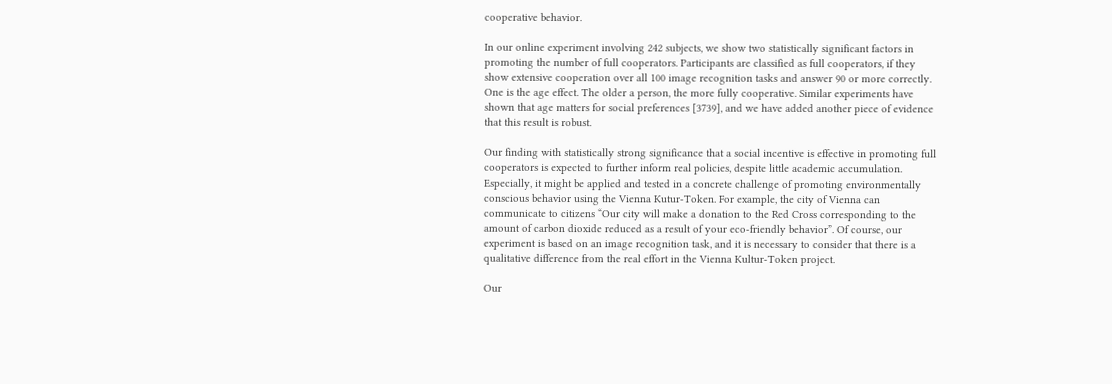cooperative behavior.

In our online experiment involving 242 subjects, we show two statistically significant factors in promoting the number of full cooperators. Participants are classified as full cooperators, if they show extensive cooperation over all 100 image recognition tasks and answer 90 or more correctly. One is the age effect. The older a person, the more fully cooperative. Similar experiments have shown that age matters for social preferences [3739], and we have added another piece of evidence that this result is robust.

Our finding with statistically strong significance that a social incentive is effective in promoting full cooperators is expected to further inform real policies, despite little academic accumulation. Especially, it might be applied and tested in a concrete challenge of promoting environmentally conscious behavior using the Vienna Kutur-Token. For example, the city of Vienna can communicate to citizens “Our city will make a donation to the Red Cross corresponding to the amount of carbon dioxide reduced as a result of your eco-friendly behavior”. Of course, our experiment is based on an image recognition task, and it is necessary to consider that there is a qualitative difference from the real effort in the Vienna Kultur-Token project.

Our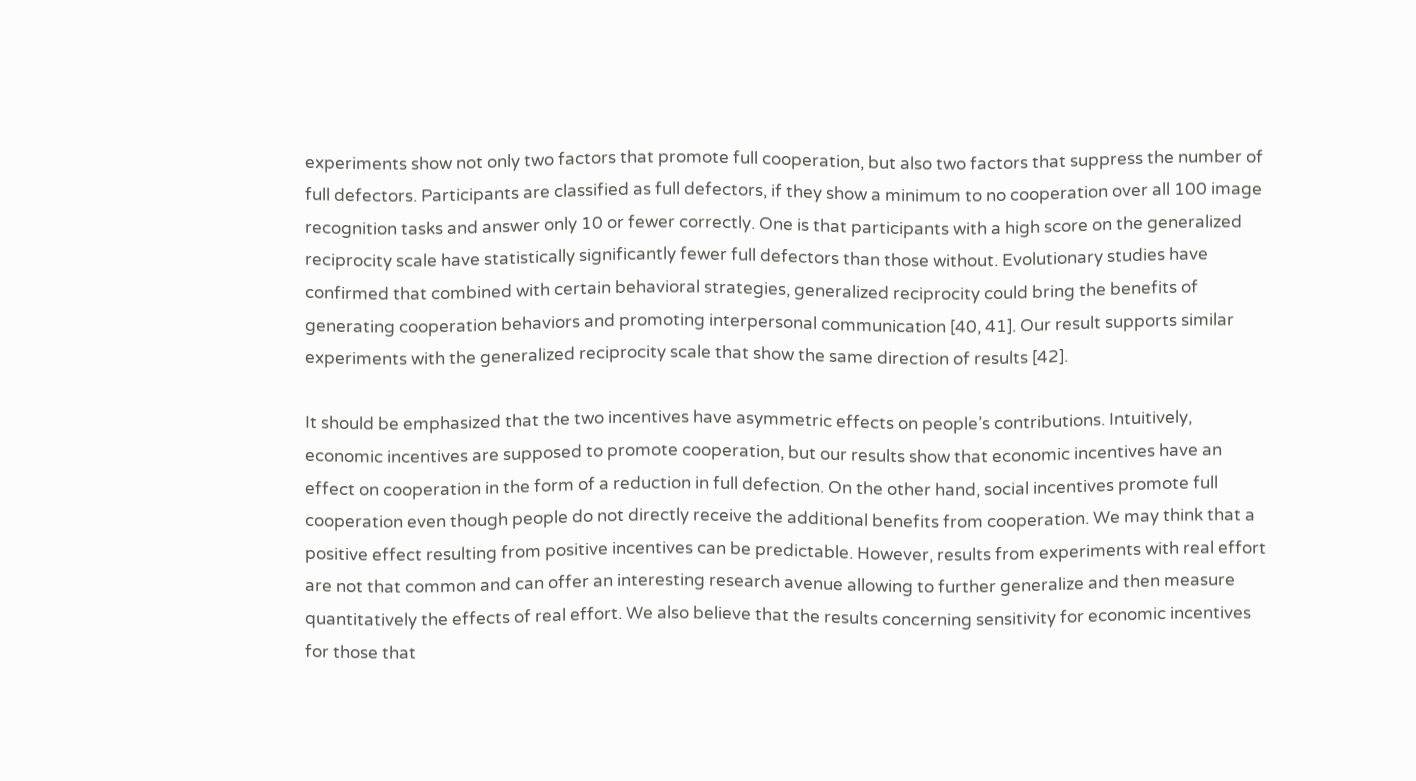experiments show not only two factors that promote full cooperation, but also two factors that suppress the number of full defectors. Participants are classified as full defectors, if they show a minimum to no cooperation over all 100 image recognition tasks and answer only 10 or fewer correctly. One is that participants with a high score on the generalized reciprocity scale have statistically significantly fewer full defectors than those without. Evolutionary studies have confirmed that combined with certain behavioral strategies, generalized reciprocity could bring the benefits of generating cooperation behaviors and promoting interpersonal communication [40, 41]. Our result supports similar experiments with the generalized reciprocity scale that show the same direction of results [42].

It should be emphasized that the two incentives have asymmetric effects on people’s contributions. Intuitively, economic incentives are supposed to promote cooperation, but our results show that economic incentives have an effect on cooperation in the form of a reduction in full defection. On the other hand, social incentives promote full cooperation even though people do not directly receive the additional benefits from cooperation. We may think that a positive effect resulting from positive incentives can be predictable. However, results from experiments with real effort are not that common and can offer an interesting research avenue allowing to further generalize and then measure quantitatively the effects of real effort. We also believe that the results concerning sensitivity for economic incentives for those that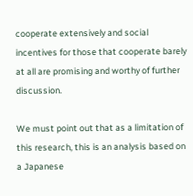cooperate extensively and social incentives for those that cooperate barely at all are promising and worthy of further discussion.

We must point out that as a limitation of this research, this is an analysis based on a Japanese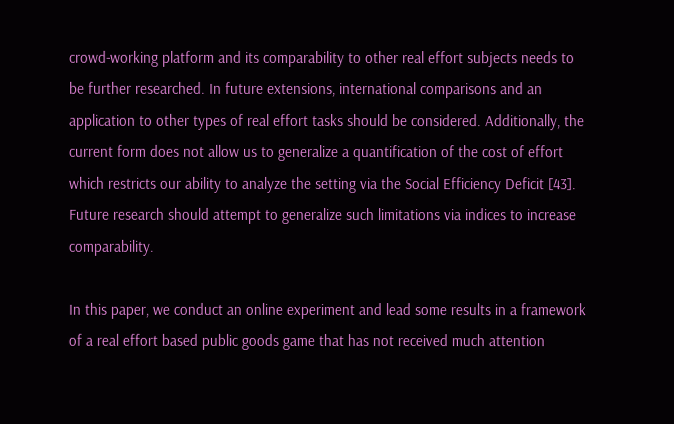crowd-working platform and its comparability to other real effort subjects needs to be further researched. In future extensions, international comparisons and an application to other types of real effort tasks should be considered. Additionally, the current form does not allow us to generalize a quantification of the cost of effort which restricts our ability to analyze the setting via the Social Efficiency Deficit [43]. Future research should attempt to generalize such limitations via indices to increase comparability.

In this paper, we conduct an online experiment and lead some results in a framework of a real effort based public goods game that has not received much attention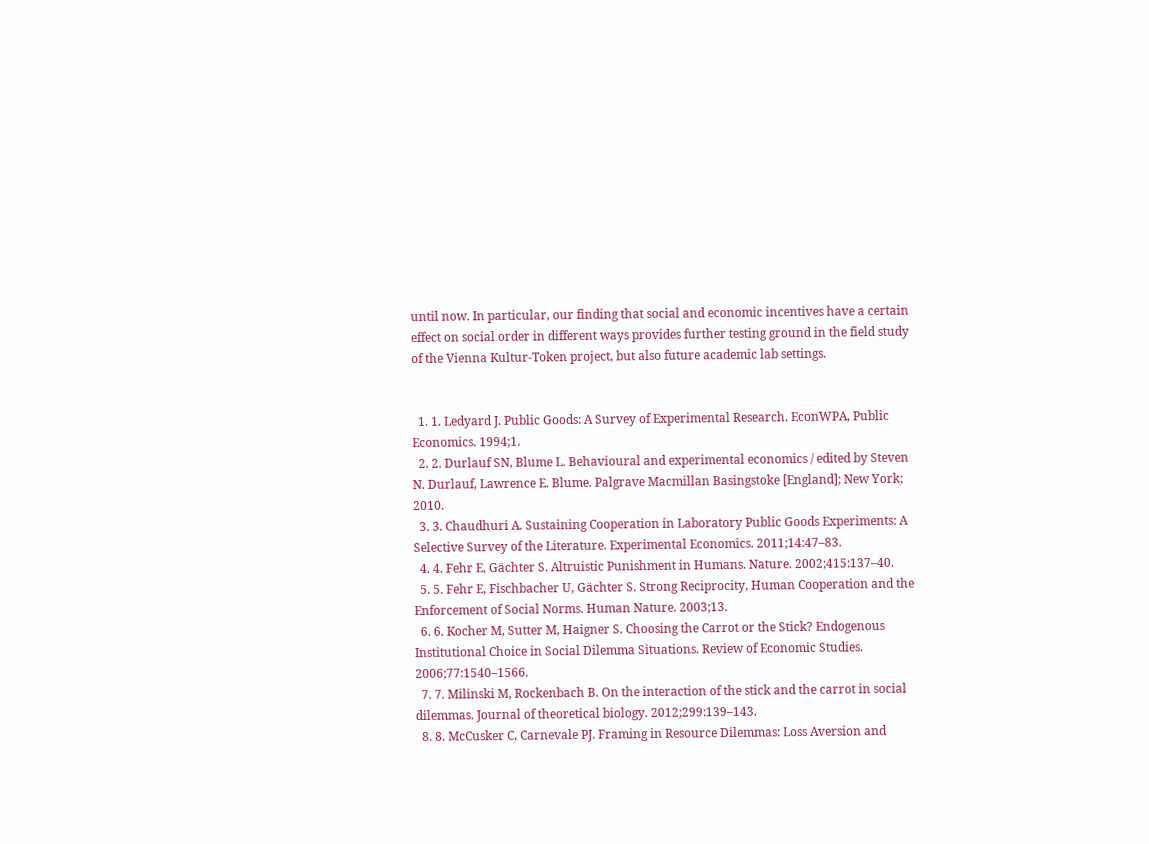until now. In particular, our finding that social and economic incentives have a certain effect on social order in different ways provides further testing ground in the field study of the Vienna Kultur-Token project, but also future academic lab settings.


  1. 1. Ledyard J. Public Goods: A Survey of Experimental Research. EconWPA, Public Economics. 1994;1.
  2. 2. Durlauf SN, Blume L. Behavioural and experimental economics / edited by Steven N. Durlauf, Lawrence E. Blume. Palgrave Macmillan Basingstoke [England]; New York; 2010.
  3. 3. Chaudhuri A. Sustaining Cooperation in Laboratory Public Goods Experiments: A Selective Survey of the Literature. Experimental Economics. 2011;14:47–83.
  4. 4. Fehr E, Gächter S. Altruistic Punishment in Humans. Nature. 2002;415:137–40.
  5. 5. Fehr E, Fischbacher U, Gächter S. Strong Reciprocity, Human Cooperation and the Enforcement of Social Norms. Human Nature. 2003;13.
  6. 6. Kocher M, Sutter M, Haigner S. Choosing the Carrot or the Stick? Endogenous Institutional Choice in Social Dilemma Situations. Review of Economic Studies. 2006;77:1540–1566.
  7. 7. Milinski M, Rockenbach B. On the interaction of the stick and the carrot in social dilemmas. Journal of theoretical biology. 2012;299:139–143.
  8. 8. McCusker C, Carnevale PJ. Framing in Resource Dilemmas: Loss Aversion and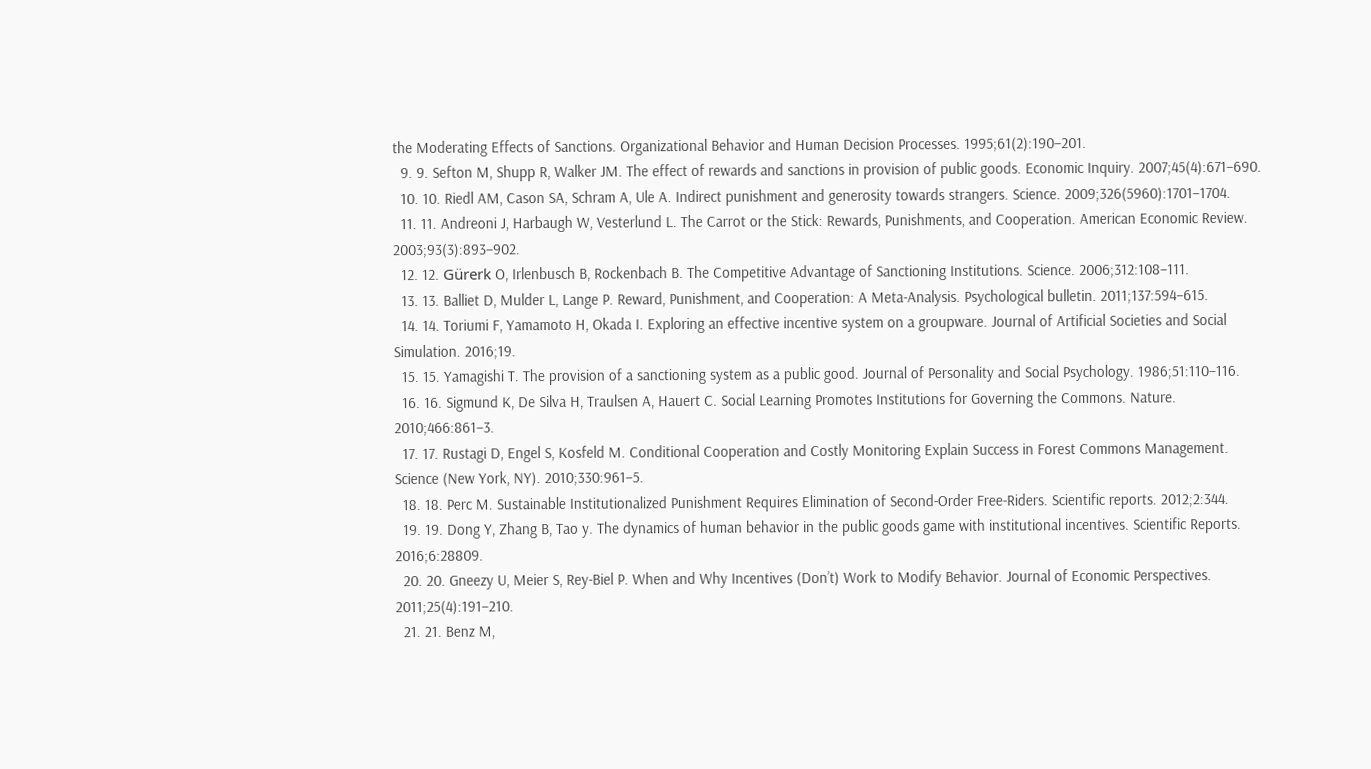the Moderating Effects of Sanctions. Organizational Behavior and Human Decision Processes. 1995;61(2):190–201.
  9. 9. Sefton M, Shupp R, Walker JM. The effect of rewards and sanctions in provision of public goods. Economic Inquiry. 2007;45(4):671–690.
  10. 10. Riedl AM, Cason SA, Schram A, Ule A. Indirect punishment and generosity towards strangers. Science. 2009;326(5960):1701–1704.
  11. 11. Andreoni J, Harbaugh W, Vesterlund L. The Carrot or the Stick: Rewards, Punishments, and Cooperation. American Economic Review. 2003;93(3):893–902.
  12. 12. Gürerk O, Irlenbusch B, Rockenbach B. The Competitive Advantage of Sanctioning Institutions. Science. 2006;312:108–111.
  13. 13. Balliet D, Mulder L, Lange P. Reward, Punishment, and Cooperation: A Meta-Analysis. Psychological bulletin. 2011;137:594–615.
  14. 14. Toriumi F, Yamamoto H, Okada I. Exploring an effective incentive system on a groupware. Journal of Artificial Societies and Social Simulation. 2016;19.
  15. 15. Yamagishi T. The provision of a sanctioning system as a public good. Journal of Personality and Social Psychology. 1986;51:110–116.
  16. 16. Sigmund K, De Silva H, Traulsen A, Hauert C. Social Learning Promotes Institutions for Governing the Commons. Nature. 2010;466:861–3.
  17. 17. Rustagi D, Engel S, Kosfeld M. Conditional Cooperation and Costly Monitoring Explain Success in Forest Commons Management. Science (New York, NY). 2010;330:961–5.
  18. 18. Perc M. Sustainable Institutionalized Punishment Requires Elimination of Second-Order Free-Riders. Scientific reports. 2012;2:344.
  19. 19. Dong Y, Zhang B, Tao y. The dynamics of human behavior in the public goods game with institutional incentives. Scientific Reports. 2016;6:28809.
  20. 20. Gneezy U, Meier S, Rey-Biel P. When and Why Incentives (Don’t) Work to Modify Behavior. Journal of Economic Perspectives. 2011;25(4):191–210.
  21. 21. Benz M,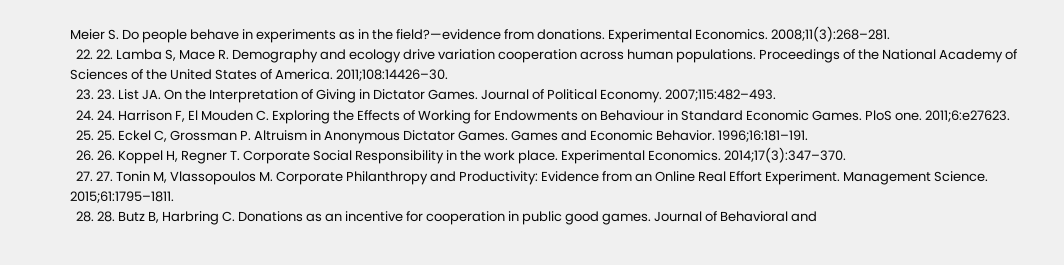Meier S. Do people behave in experiments as in the field?—evidence from donations. Experimental Economics. 2008;11(3):268–281.
  22. 22. Lamba S, Mace R. Demography and ecology drive variation cooperation across human populations. Proceedings of the National Academy of Sciences of the United States of America. 2011;108:14426–30.
  23. 23. List JA. On the Interpretation of Giving in Dictator Games. Journal of Political Economy. 2007;115:482–493.
  24. 24. Harrison F, El Mouden C. Exploring the Effects of Working for Endowments on Behaviour in Standard Economic Games. PloS one. 2011;6:e27623.
  25. 25. Eckel C, Grossman P. Altruism in Anonymous Dictator Games. Games and Economic Behavior. 1996;16:181–191.
  26. 26. Koppel H, Regner T. Corporate Social Responsibility in the work place. Experimental Economics. 2014;17(3):347–370.
  27. 27. Tonin M, Vlassopoulos M. Corporate Philanthropy and Productivity: Evidence from an Online Real Effort Experiment. Management Science. 2015;61:1795–1811.
  28. 28. Butz B, Harbring C. Donations as an incentive for cooperation in public good games. Journal of Behavioral and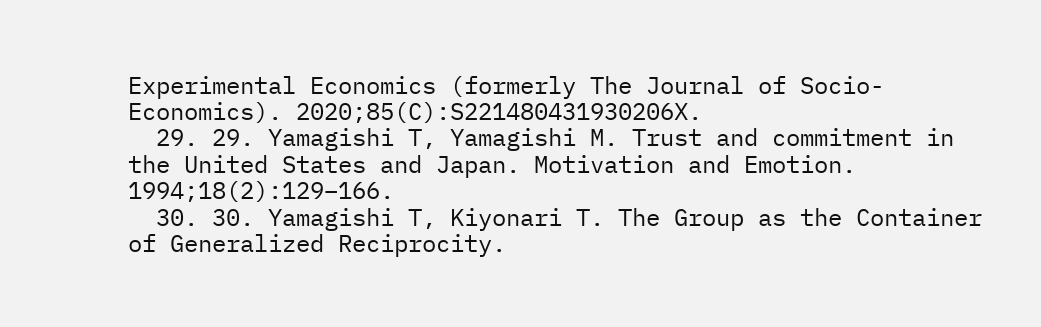Experimental Economics (formerly The Journal of Socio-Economics). 2020;85(C):S221480431930206X.
  29. 29. Yamagishi T, Yamagishi M. Trust and commitment in the United States and Japan. Motivation and Emotion. 1994;18(2):129–166.
  30. 30. Yamagishi T, Kiyonari T. The Group as the Container of Generalized Reciprocity.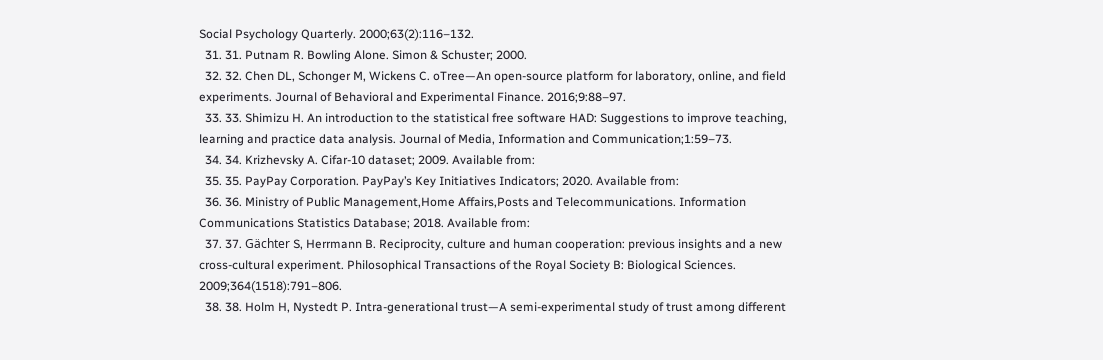Social Psychology Quarterly. 2000;63(2):116–132.
  31. 31. Putnam R. Bowling Alone. Simon & Schuster; 2000.
  32. 32. Chen DL, Schonger M, Wickens C. oTree—An open-source platform for laboratory, online, and field experiments. Journal of Behavioral and Experimental Finance. 2016;9:88–97.
  33. 33. Shimizu H. An introduction to the statistical free software HAD: Suggestions to improve teaching, learning and practice data analysis. Journal of Media, Information and Communication;1:59–73.
  34. 34. Krizhevsky A. Cifar-10 dataset; 2009. Available from:
  35. 35. PayPay Corporation. PayPay’s Key Initiatives Indicators; 2020. Available from:
  36. 36. Ministry of Public Management,Home Affairs,Posts and Telecommunications. Information Communications Statistics Database; 2018. Available from:
  37. 37. Gächter S, Herrmann B. Reciprocity, culture and human cooperation: previous insights and a new cross-cultural experiment. Philosophical Transactions of the Royal Society B: Biological Sciences. 2009;364(1518):791–806.
  38. 38. Holm H, Nystedt P. Intra-generational trust—A semi-experimental study of trust among different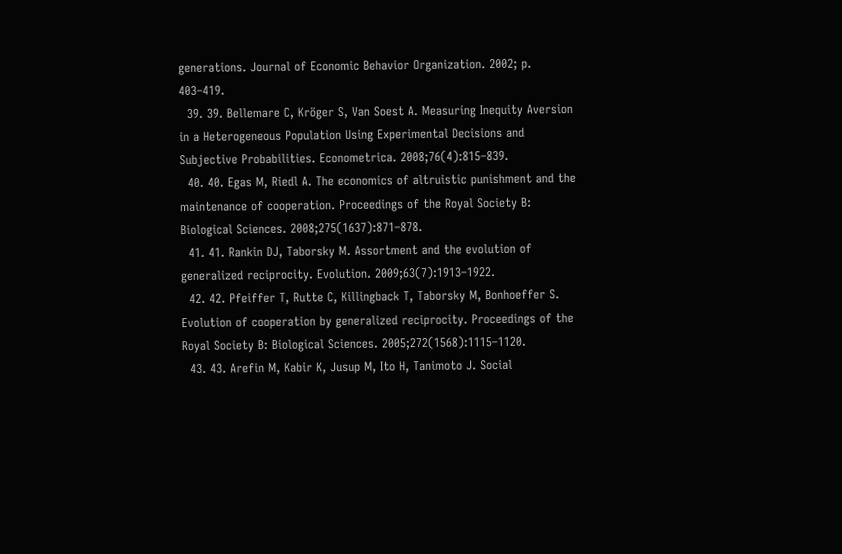generations. Journal of Economic Behavior Organization. 2002; p. 403–419.
  39. 39. Bellemare C, Kröger S, Van Soest A. Measuring Inequity Aversion in a Heterogeneous Population Using Experimental Decisions and Subjective Probabilities. Econometrica. 2008;76(4):815–839.
  40. 40. Egas M, Riedl A. The economics of altruistic punishment and the maintenance of cooperation. Proceedings of the Royal Society B: Biological Sciences. 2008;275(1637):871–878.
  41. 41. Rankin DJ, Taborsky M. Assortment and the evolution of generalized reciprocity. Evolution. 2009;63(7):1913–1922.
  42. 42. Pfeiffer T, Rutte C, Killingback T, Taborsky M, Bonhoeffer S. Evolution of cooperation by generalized reciprocity. Proceedings of the Royal Society B: Biological Sciences. 2005;272(1568):1115–1120.
  43. 43. Arefin M, Kabir K, Jusup M, Ito H, Tanimoto J. Social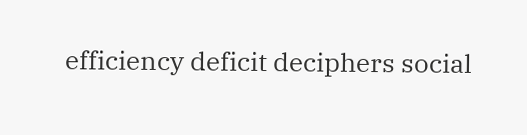efficiency deficit deciphers social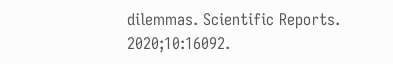dilemmas. Scientific Reports. 2020;10:16092.